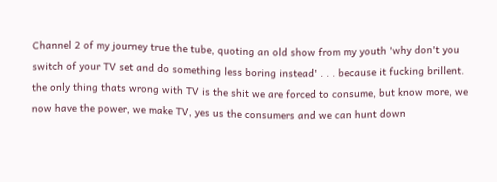Channel 2 of my journey true the tube, quoting an old show from my youth 'why don't you switch of your TV set and do something less boring instead' . . . because it fucking brillent. the only thing thats wrong with TV is the shit we are forced to consume, but know more, we now have the power, we make TV, yes us the consumers and we can hunt down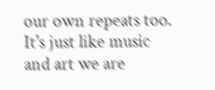our own repeats too. It's just like music and art we are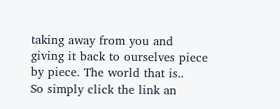taking away from you and giving it back to ourselves piece by piece. The world that is..
So simply click the link an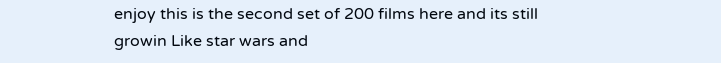enjoy this is the second set of 200 films here and its still growin Like star wars and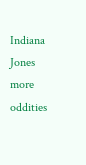Indiana Jones more oddities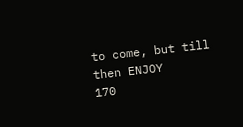to come, but till then ENJOY
170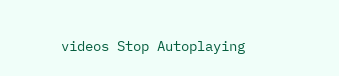videos Stop Autoplaying